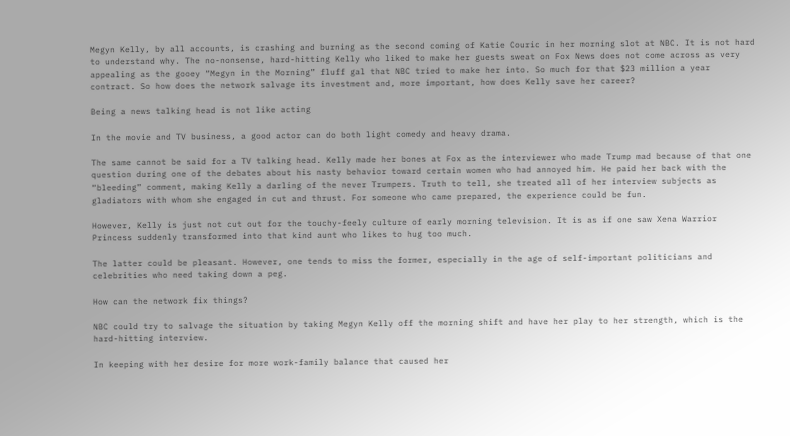Megyn Kelly, by all accounts, is crashing and burning as the second coming of Katie Couric in her morning slot at NBC. It is not hard to understand why. The no-nonsense, hard-hitting Kelly who liked to make her guests sweat on Fox News does not come across as very appealing as the gooey “Megyn in the Morning” fluff gal that NBC tried to make her into. So much for that $23 million a year contract. So how does the network salvage its investment and, more important, how does Kelly save her career?

Being a news talking head is not like acting

In the movie and TV business, a good actor can do both light comedy and heavy drama.

The same cannot be said for a TV talking head. Kelly made her bones at Fox as the interviewer who made Trump mad because of that one question during one of the debates about his nasty behavior toward certain women who had annoyed him. He paid her back with the “bleeding” comment, making Kelly a darling of the never Trumpers. Truth to tell, she treated all of her interview subjects as gladiators with whom she engaged in cut and thrust. For someone who came prepared, the experience could be fun.

However, Kelly is just not cut out for the touchy-feely culture of early morning television. It is as if one saw Xena Warrior Princess suddenly transformed into that kind aunt who likes to hug too much.

The latter could be pleasant. However, one tends to miss the former, especially in the age of self-important politicians and celebrities who need taking down a peg.

How can the network fix things?

NBC could try to salvage the situation by taking Megyn Kelly off the morning shift and have her play to her strength, which is the hard-hitting interview.

In keeping with her desire for more work-family balance that caused her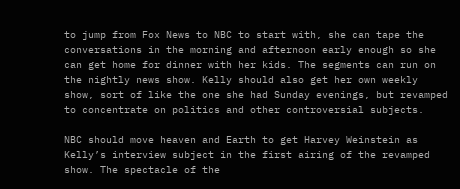to jump from Fox News to NBC to start with, she can tape the conversations in the morning and afternoon early enough so she can get home for dinner with her kids. The segments can run on the nightly news show. Kelly should also get her own weekly show, sort of like the one she had Sunday evenings, but revamped to concentrate on politics and other controversial subjects.

NBC should move heaven and Earth to get Harvey Weinstein as Kelly’s interview subject in the first airing of the revamped show. The spectacle of the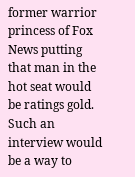former warrior princess of Fox News putting that man in the hot seat would be ratings gold. Such an interview would be a way to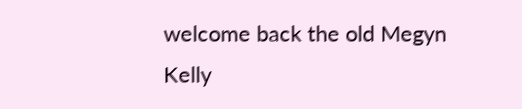welcome back the old Megyn Kelly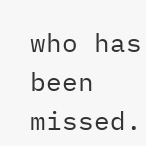who has been missed.